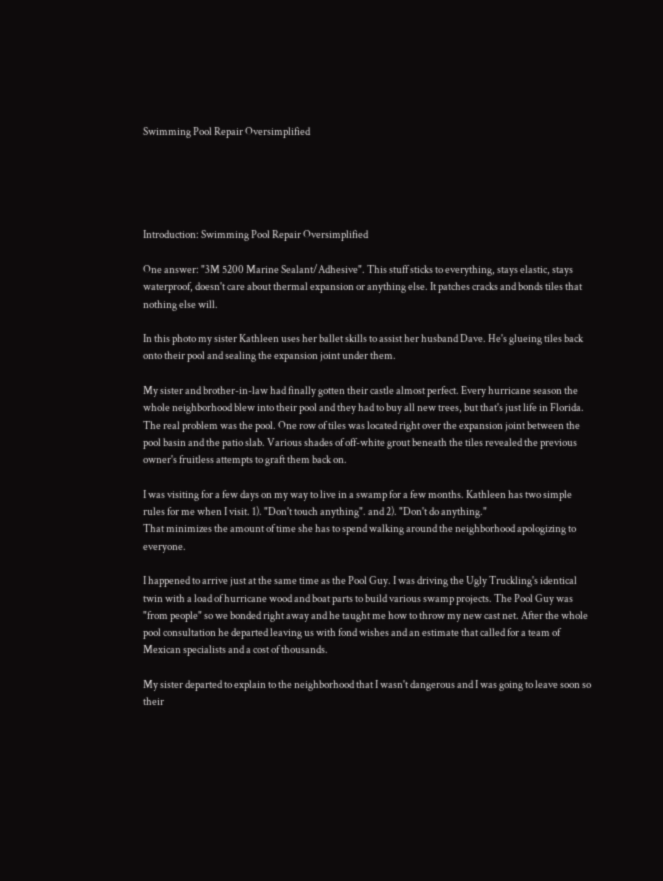Swimming Pool Repair Oversimplified





Introduction: Swimming Pool Repair Oversimplified

One answer: "3M 5200 Marine Sealant/Adhesive". This stuff sticks to everything, stays elastic, stays waterproof, doesn't care about thermal expansion or anything else. It patches cracks and bonds tiles that nothing else will.

In this photo my sister Kathleen uses her ballet skills to assist her husband Dave. He's glueing tiles back onto their pool and sealing the expansion joint under them.

My sister and brother-in-law had finally gotten their castle almost perfect. Every hurricane season the whole neighborhood blew into their pool and they had to buy all new trees, but that's just life in Florida. The real problem was the pool. One row of tiles was located right over the expansion joint between the pool basin and the patio slab. Various shades of off-white grout beneath the tiles revealed the previous owner's fruitless attempts to graft them back on.

I was visiting for a few days on my way to live in a swamp for a few months. Kathleen has two simple rules for me when I visit. 1). "Don't touch anything". and 2). "Don't do anything."
That minimizes the amount of time she has to spend walking around the neighborhood apologizing to everyone.

I happened to arrive just at the same time as the Pool Guy. I was driving the Ugly Truckling's identical twin with a load of hurricane wood and boat parts to build various swamp projects. The Pool Guy was "from people" so we bonded right away and he taught me how to throw my new cast net. After the whole pool consultation he departed leaving us with fond wishes and an estimate that called for a team of Mexican specialists and a cost of thousands.

My sister departed to explain to the neighborhood that I wasn't dangerous and I was going to leave soon so their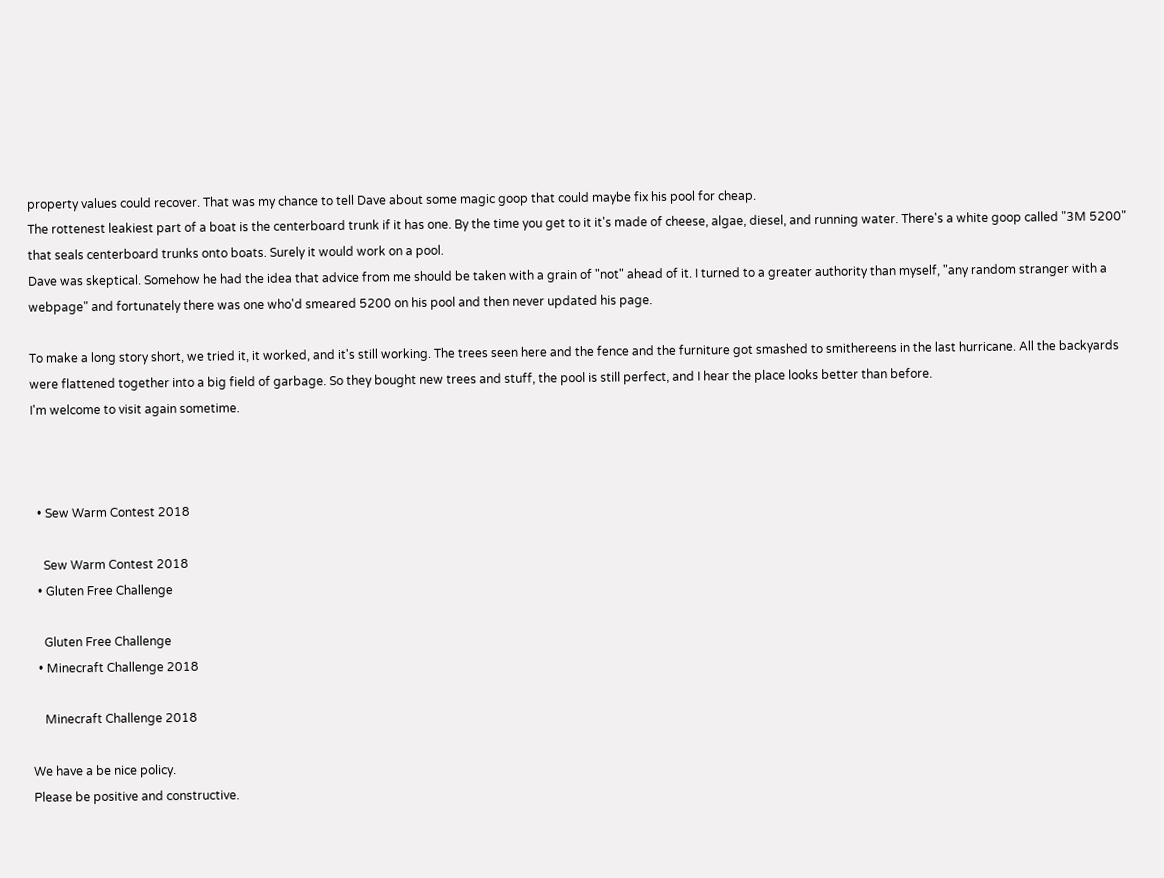property values could recover. That was my chance to tell Dave about some magic goop that could maybe fix his pool for cheap.
The rottenest leakiest part of a boat is the centerboard trunk if it has one. By the time you get to it it's made of cheese, algae, diesel, and running water. There's a white goop called "3M 5200" that seals centerboard trunks onto boats. Surely it would work on a pool.
Dave was skeptical. Somehow he had the idea that advice from me should be taken with a grain of "not" ahead of it. I turned to a greater authority than myself, "any random stranger with a webpage" and fortunately there was one who'd smeared 5200 on his pool and then never updated his page.

To make a long story short, we tried it, it worked, and it's still working. The trees seen here and the fence and the furniture got smashed to smithereens in the last hurricane. All the backyards were flattened together into a big field of garbage. So they bought new trees and stuff, the pool is still perfect, and I hear the place looks better than before.
I'm welcome to visit again sometime.



  • Sew Warm Contest 2018

    Sew Warm Contest 2018
  • Gluten Free Challenge

    Gluten Free Challenge
  • Minecraft Challenge 2018

    Minecraft Challenge 2018

We have a be nice policy.
Please be positive and constructive.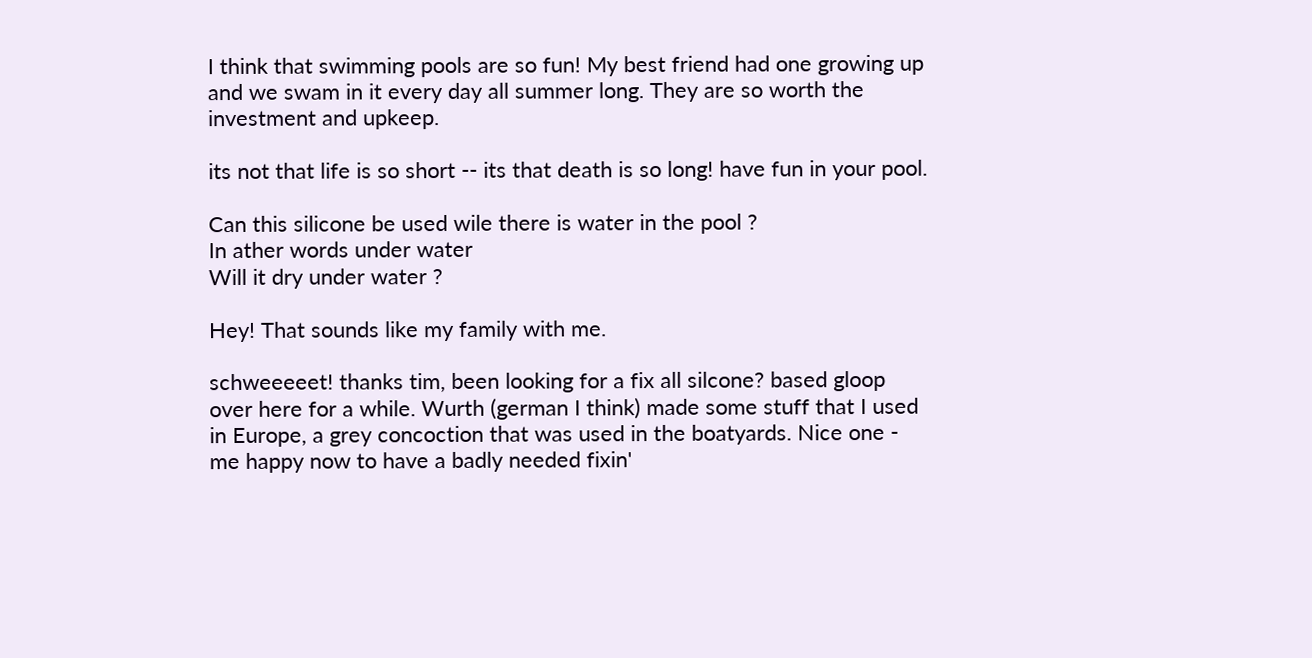I think that swimming pools are so fun! My best friend had one growing up and we swam in it every day all summer long. They are so worth the investment and upkeep.

its not that life is so short -- its that death is so long! have fun in your pool.

Can this silicone be used wile there is water in the pool ?
In ather words under water
Will it dry under water ?

Hey! That sounds like my family with me.

schweeeeet! thanks tim, been looking for a fix all silcone? based gloop over here for a while. Wurth (german I think) made some stuff that I used in Europe, a grey concoction that was used in the boatyards. Nice one - me happy now to have a badly needed fixin'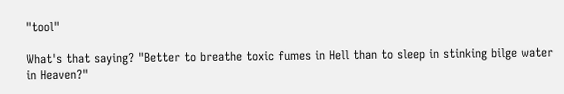"tool"

What's that saying? "Better to breathe toxic fumes in Hell than to sleep in stinking bilge water in Heaven?"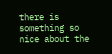there is something so nice about the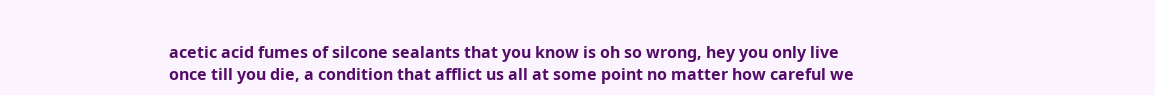acetic acid fumes of silcone sealants that you know is oh so wrong, hey you only live once till you die, a condition that afflict us all at some point no matter how careful we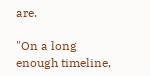are.

"On a long enough timeline,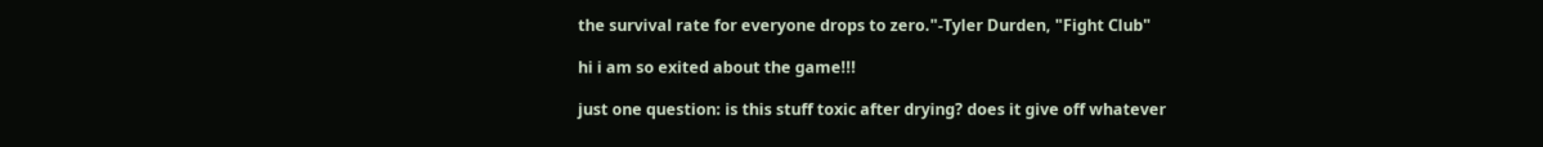the survival rate for everyone drops to zero."-Tyler Durden, "Fight Club"

hi i am so exited about the game!!!

just one question: is this stuff toxic after drying? does it give off whatever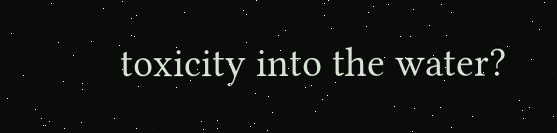toxicity into the water?